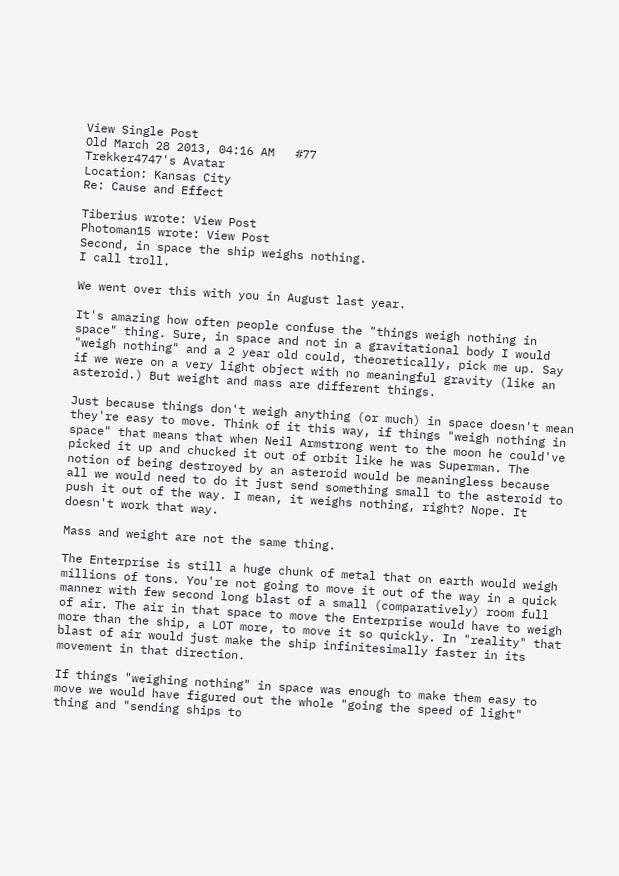View Single Post
Old March 28 2013, 04:16 AM   #77
Trekker4747's Avatar
Location: Kansas City
Re: Cause and Effect

Tiberius wrote: View Post
Photoman15 wrote: View Post
Second, in space the ship weighs nothing.
I call troll.

We went over this with you in August last year.

It's amazing how often people confuse the "things weigh nothing in space" thing. Sure, in space and not in a gravitational body I would "weigh nothing" and a 2 year old could, theoretically, pick me up. Say if we were on a very light object with no meaningful gravity (like an asteroid.) But weight and mass are different things.

Just because things don't weigh anything (or much) in space doesn't mean they're easy to move. Think of it this way, if things "weigh nothing in space" that means that when Neil Armstrong went to the moon he could've picked it up and chucked it out of orbit like he was Superman. The notion of being destroyed by an asteroid would be meaningless because all we would need to do it just send something small to the asteroid to push it out of the way. I mean, it weighs nothing, right? Nope. It doesn't work that way.

Mass and weight are not the same thing.

The Enterprise is still a huge chunk of metal that on earth would weigh millions of tons. You're not going to move it out of the way in a quick manner with few second long blast of a small (comparatively) room full of air. The air in that space to move the Enterprise would have to weigh more than the ship, a LOT more, to move it so quickly. In "reality" that blast of air would just make the ship infinitesimally faster in its movement in that direction.

If things "weighing nothing" in space was enough to make them easy to move we would have figured out the whole "going the speed of light" thing and "sending ships to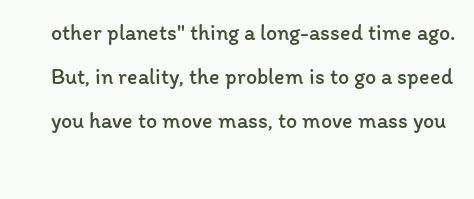other planets" thing a long-assed time ago. But, in reality, the problem is to go a speed you have to move mass, to move mass you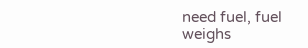need fuel, fuel weighs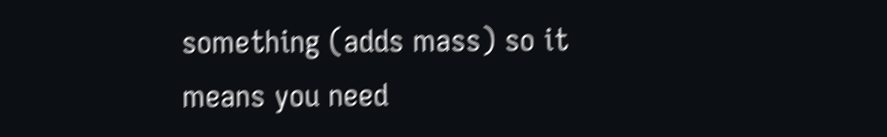something (adds mass) so it means you need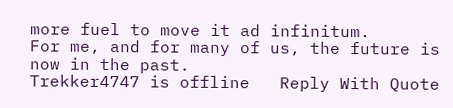more fuel to move it ad infinitum.
For me, and for many of us, the future is now in the past.
Trekker4747 is offline   Reply With Quote